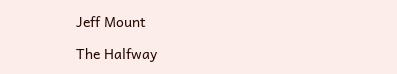Jeff Mount

The Halfway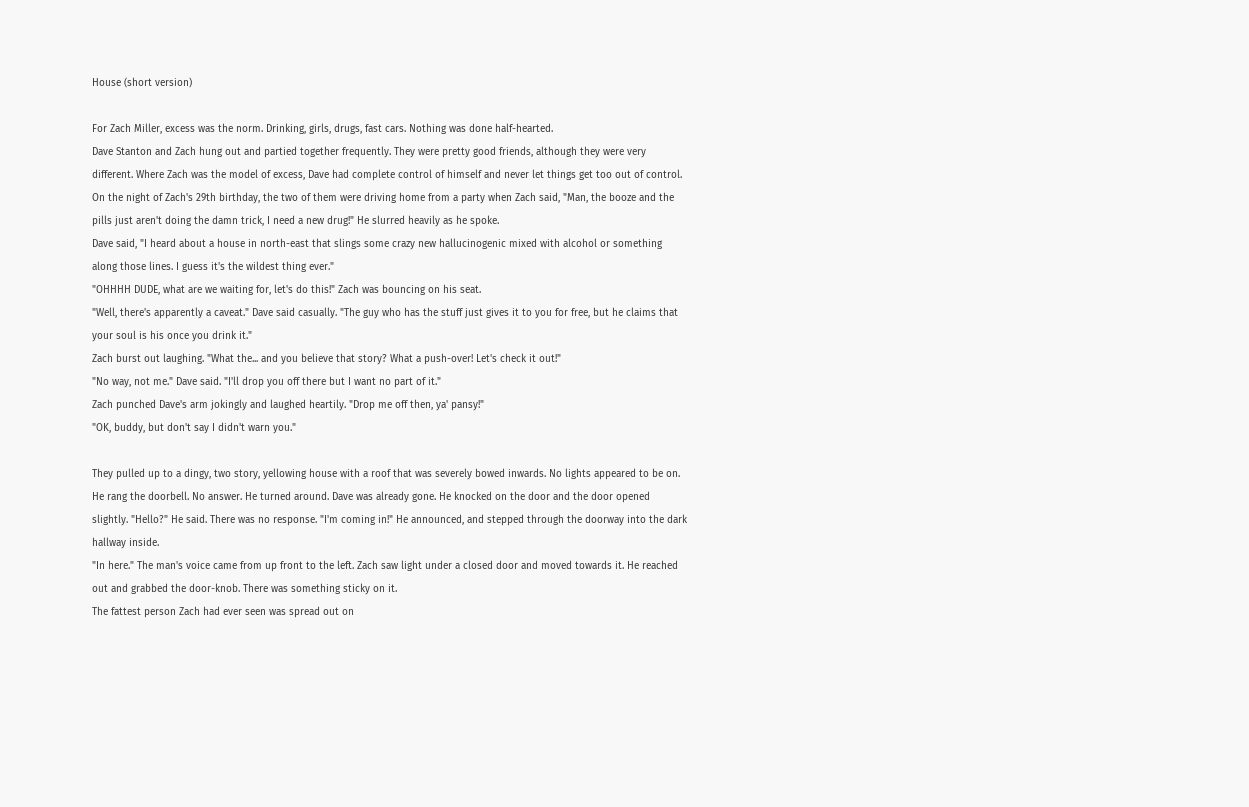House (short version)

For Zach Miller, excess was the norm. Drinking, girls, drugs, fast cars. Nothing was done half-hearted.
Dave Stanton and Zach hung out and partied together frequently. They were pretty good friends, although they were very different. Where Zach was the model of excess, Dave had complete control of himself and never let things get too out of control.
On the night of Zach's 29th birthday, the two of them were driving home from a party when Zach said, "Man, the booze and the pills just aren't doing the damn trick, I need a new drug!" He slurred heavily as he spoke.
Dave said, "I heard about a house in north-east that slings some crazy new hallucinogenic mixed with alcohol or something along those lines. I guess it's the wildest thing ever."
"OHHHH DUDE, what are we waiting for, let's do this!" Zach was bouncing on his seat.
"Well, there's apparently a caveat." Dave said casually. "The guy who has the stuff just gives it to you for free, but he claims that your soul is his once you drink it."
Zach burst out laughing. "What the... and you believe that story? What a push-over! Let's check it out!"
"No way, not me." Dave said. "I'll drop you off there but I want no part of it."
Zach punched Dave's arm jokingly and laughed heartily. "Drop me off then, ya' pansy!"
"OK, buddy, but don't say I didn't warn you."

They pulled up to a dingy, two story, yellowing house with a roof that was severely bowed inwards. No lights appeared to be on.
He rang the doorbell. No answer. He turned around. Dave was already gone. He knocked on the door and the door opened slightly. "Hello?" He said. There was no response. "I'm coming in!" He announced, and stepped through the doorway into the dark hallway inside.
"In here." The man's voice came from up front to the left. Zach saw light under a closed door and moved towards it. He reached out and grabbed the door-knob. There was something sticky on it.
The fattest person Zach had ever seen was spread out on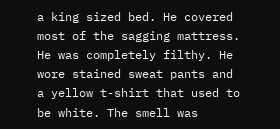a king sized bed. He covered most of the sagging mattress. He was completely filthy. He wore stained sweat pants and a yellow t-shirt that used to be white. The smell was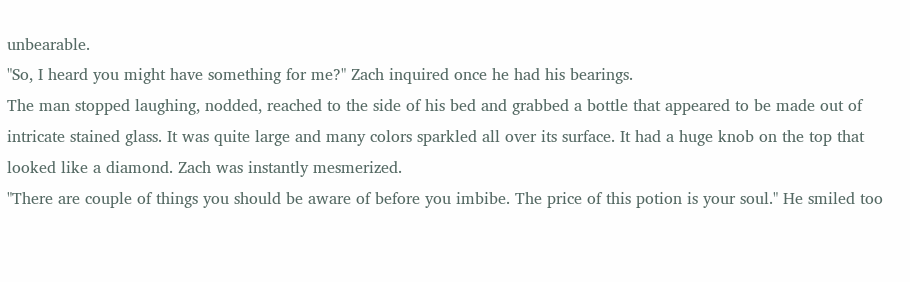unbearable.
"So, I heard you might have something for me?" Zach inquired once he had his bearings.
The man stopped laughing, nodded, reached to the side of his bed and grabbed a bottle that appeared to be made out of intricate stained glass. It was quite large and many colors sparkled all over its surface. It had a huge knob on the top that looked like a diamond. Zach was instantly mesmerized.
"There are couple of things you should be aware of before you imbibe. The price of this potion is your soul." He smiled too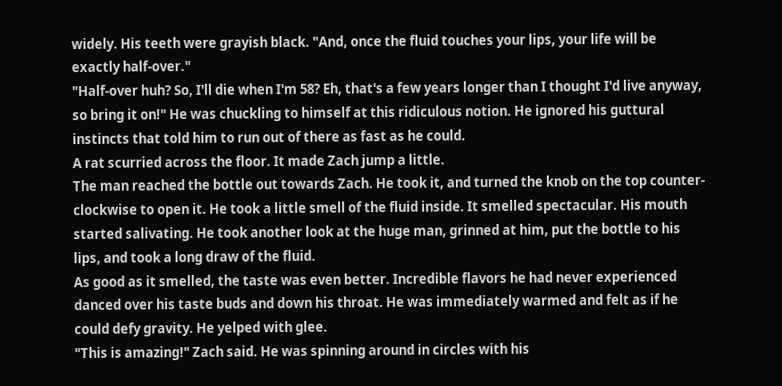widely. His teeth were grayish black. "And, once the fluid touches your lips, your life will be exactly half-over."
"Half-over huh? So, I'll die when I'm 58? Eh, that's a few years longer than I thought I'd live anyway, so bring it on!" He was chuckling to himself at this ridiculous notion. He ignored his guttural instincts that told him to run out of there as fast as he could.
A rat scurried across the floor. It made Zach jump a little.
The man reached the bottle out towards Zach. He took it, and turned the knob on the top counter-clockwise to open it. He took a little smell of the fluid inside. It smelled spectacular. His mouth started salivating. He took another look at the huge man, grinned at him, put the bottle to his lips, and took a long draw of the fluid.
As good as it smelled, the taste was even better. Incredible flavors he had never experienced danced over his taste buds and down his throat. He was immediately warmed and felt as if he could defy gravity. He yelped with glee.
"This is amazing!" Zach said. He was spinning around in circles with his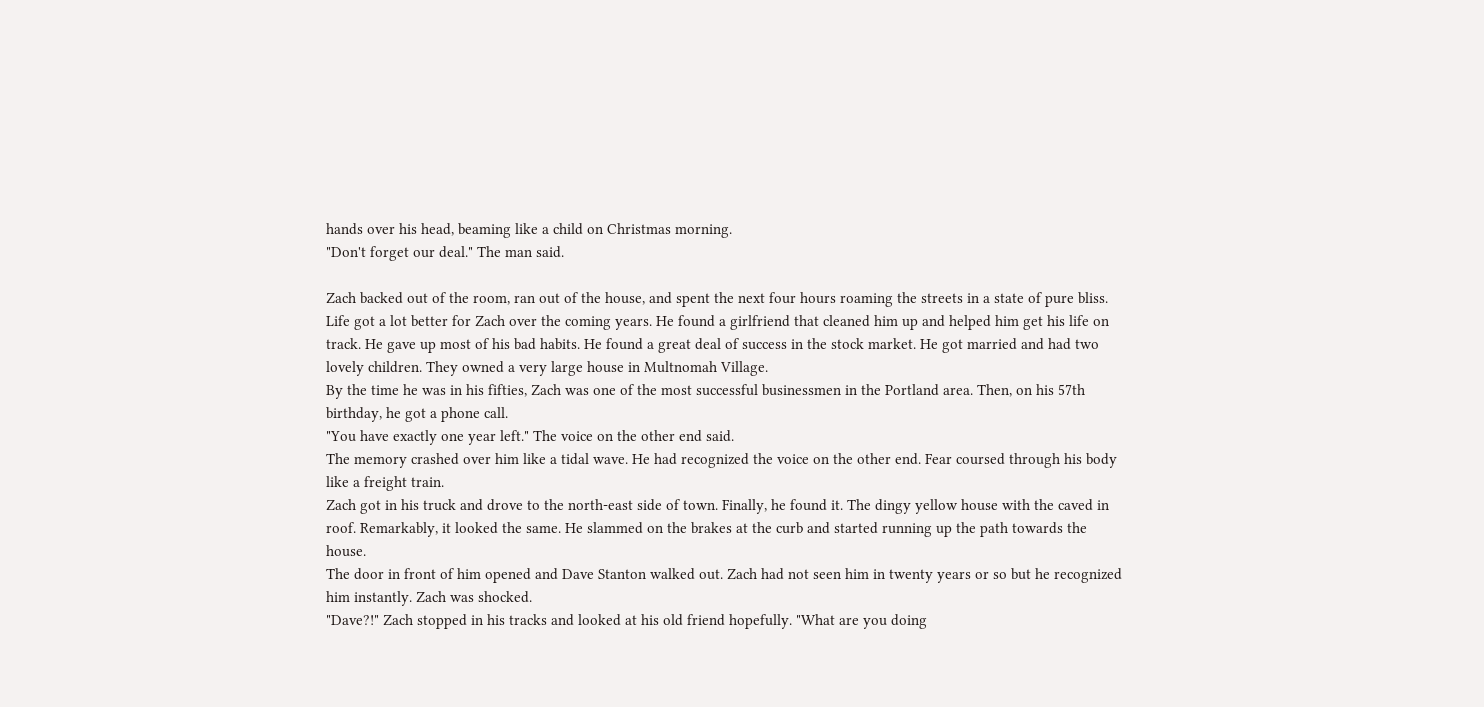hands over his head, beaming like a child on Christmas morning.
"Don't forget our deal." The man said.

Zach backed out of the room, ran out of the house, and spent the next four hours roaming the streets in a state of pure bliss.
Life got a lot better for Zach over the coming years. He found a girlfriend that cleaned him up and helped him get his life on track. He gave up most of his bad habits. He found a great deal of success in the stock market. He got married and had two lovely children. They owned a very large house in Multnomah Village.
By the time he was in his fifties, Zach was one of the most successful businessmen in the Portland area. Then, on his 57th birthday, he got a phone call.
"You have exactly one year left." The voice on the other end said.
The memory crashed over him like a tidal wave. He had recognized the voice on the other end. Fear coursed through his body like a freight train.
Zach got in his truck and drove to the north-east side of town. Finally, he found it. The dingy yellow house with the caved in roof. Remarkably, it looked the same. He slammed on the brakes at the curb and started running up the path towards the house.
The door in front of him opened and Dave Stanton walked out. Zach had not seen him in twenty years or so but he recognized him instantly. Zach was shocked.
"Dave?!" Zach stopped in his tracks and looked at his old friend hopefully. "What are you doing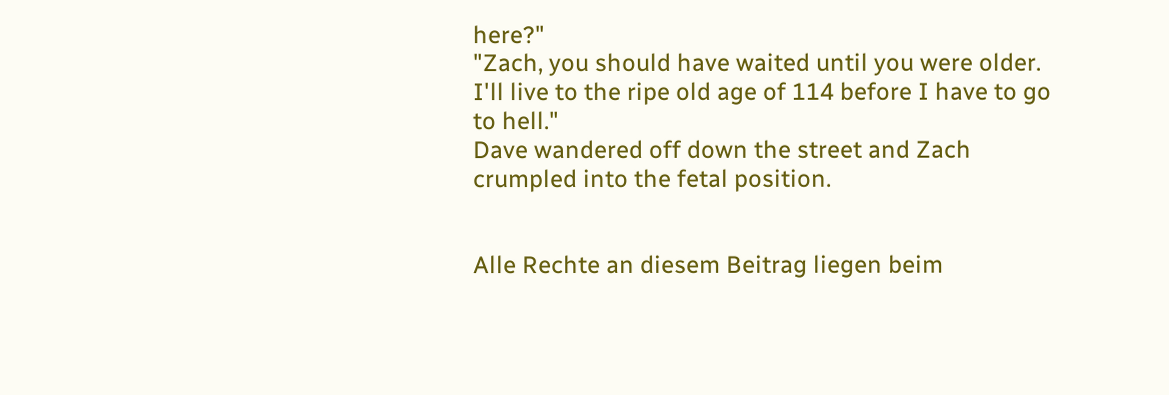here?"
"Zach, you should have waited until you were older. I'll live to the ripe old age of 114 before I have to go to hell."
Dave wandered off down the street and Zach crumpled into the fetal position.


Alle Rechte an diesem Beitrag liegen beim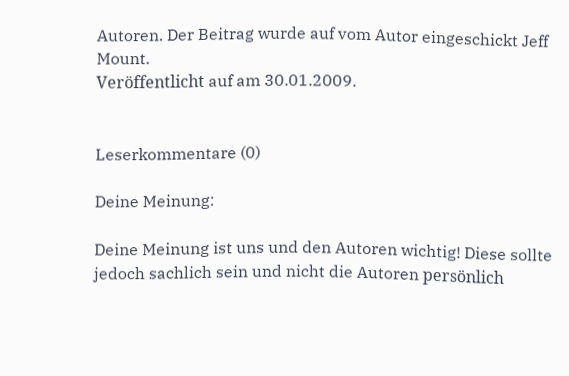Autoren. Der Beitrag wurde auf vom Autor eingeschickt Jeff Mount.
Veröffentlicht auf am 30.01.2009.


Leserkommentare (0)

Deine Meinung:

Deine Meinung ist uns und den Autoren wichtig! Diese sollte jedoch sachlich sein und nicht die Autoren persönlich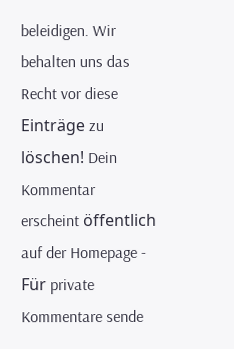beleidigen. Wir behalten uns das Recht vor diese Einträge zu löschen! Dein Kommentar erscheint öffentlich auf der Homepage - Für private Kommentare sende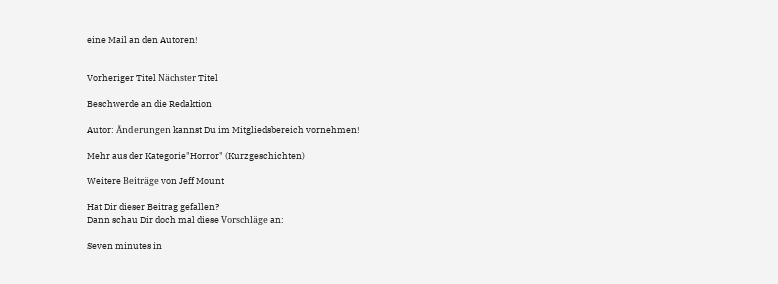eine Mail an den Autoren!


Vorheriger Titel Nächster Titel

Beschwerde an die Redaktion

Autor: Änderungen kannst Du im Mitgliedsbereich vornehmen!

Mehr aus der Kategorie"Horror" (Kurzgeschichten)

Weitere Beiträge von Jeff Mount

Hat Dir dieser Beitrag gefallen?
Dann schau Dir doch mal diese Vorschläge an:

Seven minutes in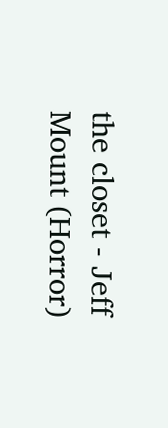the closet - Jeff Mount (Horror)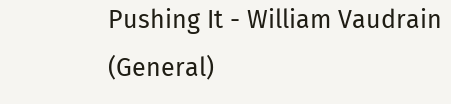Pushing It - William Vaudrain (General)